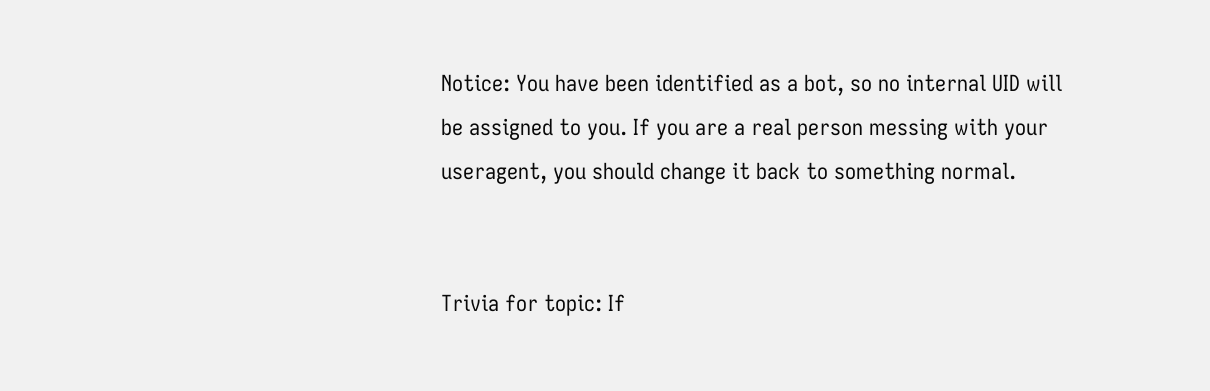Notice: You have been identified as a bot, so no internal UID will be assigned to you. If you are a real person messing with your useragent, you should change it back to something normal.


Trivia for topic: If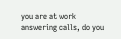you are at work answering calls, do you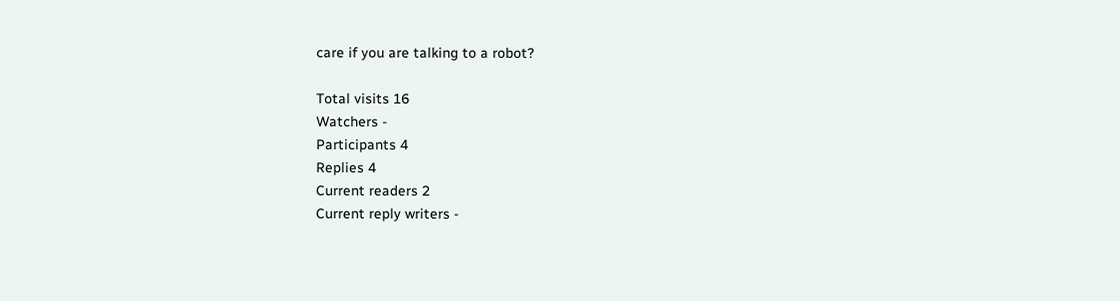care if you are talking to a robot?

Total visits 16
Watchers -
Participants 4
Replies 4
Current readers 2
Current reply writers -